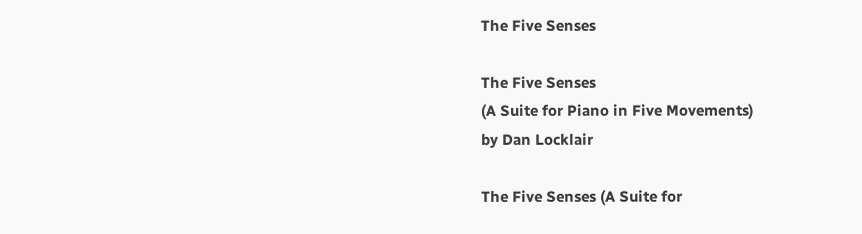The Five Senses

The Five Senses
(A Suite for Piano in Five Movements)
by Dan Locklair

The Five Senses (A Suite for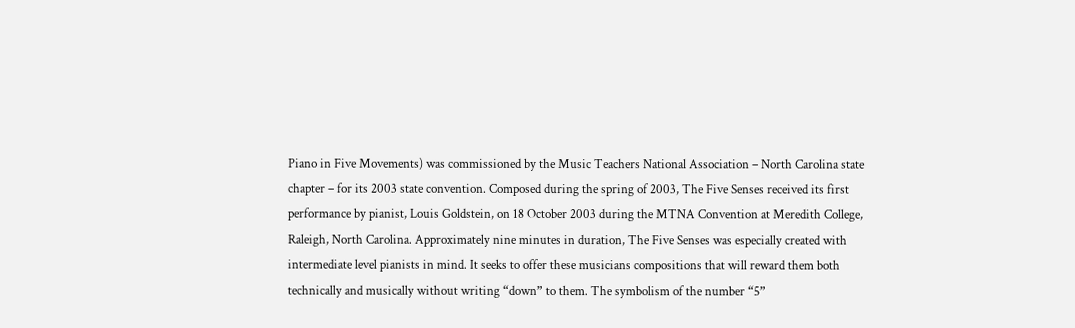Piano in Five Movements) was commissioned by the Music Teachers National Association – North Carolina state chapter – for its 2003 state convention. Composed during the spring of 2003, The Five Senses received its first performance by pianist, Louis Goldstein, on 18 October 2003 during the MTNA Convention at Meredith College, Raleigh, North Carolina. Approximately nine minutes in duration, The Five Senses was especially created with intermediate level pianists in mind. It seeks to offer these musicians compositions that will reward them both technically and musically without writing “down” to them. The symbolism of the number “5”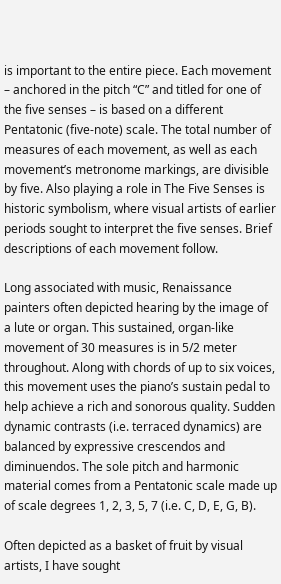is important to the entire piece. Each movement – anchored in the pitch “C” and titled for one of the five senses – is based on a different Pentatonic (five-note) scale. The total number of measures of each movement, as well as each movement’s metronome markings, are divisible by five. Also playing a role in The Five Senses is historic symbolism, where visual artists of earlier periods sought to interpret the five senses. Brief descriptions of each movement follow.

Long associated with music, Renaissance painters often depicted hearing by the image of a lute or organ. This sustained, organ-like movement of 30 measures is in 5/2 meter throughout. Along with chords of up to six voices, this movement uses the piano’s sustain pedal to help achieve a rich and sonorous quality. Sudden dynamic contrasts (i.e. terraced dynamics) are balanced by expressive crescendos and diminuendos. The sole pitch and harmonic material comes from a Pentatonic scale made up of scale degrees 1, 2, 3, 5, 7 (i.e. C, D, E, G, B).

Often depicted as a basket of fruit by visual artists, I have sought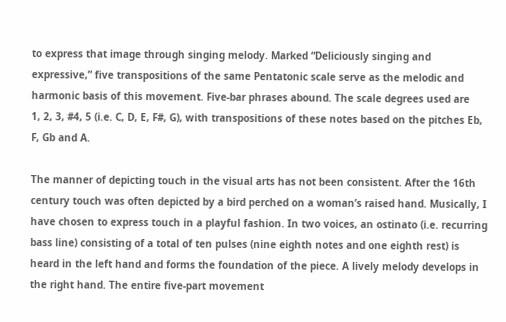to express that image through singing melody. Marked “Deliciously singing and expressive,” five transpositions of the same Pentatonic scale serve as the melodic and harmonic basis of this movement. Five-bar phrases abound. The scale degrees used are
1, 2, 3, #4, 5 (i.e. C, D, E, F#, G), with transpositions of these notes based on the pitches Eb, F, Gb and A.

The manner of depicting touch in the visual arts has not been consistent. After the 16th century touch was often depicted by a bird perched on a woman’s raised hand. Musically, I have chosen to express touch in a playful fashion. In two voices, an ostinato (i.e. recurring bass line) consisting of a total of ten pulses (nine eighth notes and one eighth rest) is heard in the left hand and forms the foundation of the piece. A lively melody develops in the right hand. The entire five-part movement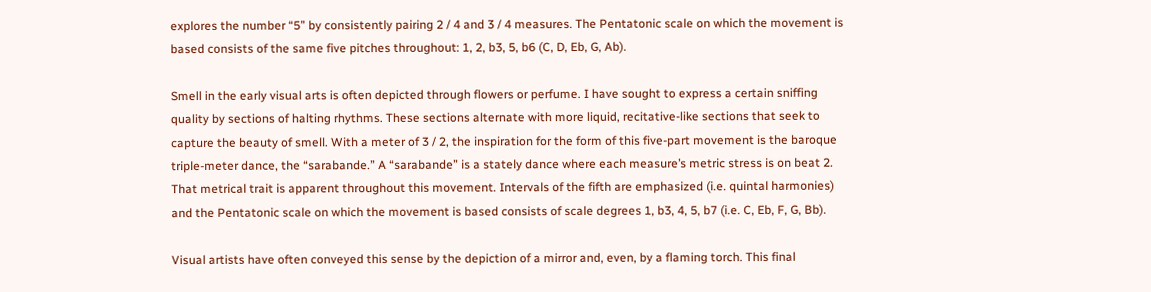explores the number “5” by consistently pairing 2 / 4 and 3 / 4 measures. The Pentatonic scale on which the movement is based consists of the same five pitches throughout: 1, 2, b3, 5, b6 (C, D, Eb, G, Ab).

Smell in the early visual arts is often depicted through flowers or perfume. I have sought to express a certain sniffing quality by sections of halting rhythms. These sections alternate with more liquid, recitative-like sections that seek to capture the beauty of smell. With a meter of 3 / 2, the inspiration for the form of this five-part movement is the baroque triple-meter dance, the “sarabande.” A “sarabande” is a stately dance where each measure’s metric stress is on beat 2. That metrical trait is apparent throughout this movement. Intervals of the fifth are emphasized (i.e. quintal harmonies) and the Pentatonic scale on which the movement is based consists of scale degrees 1, b3, 4, 5, b7 (i.e. C, Eb, F, G, Bb).

Visual artists have often conveyed this sense by the depiction of a mirror and, even, by a flaming torch. This final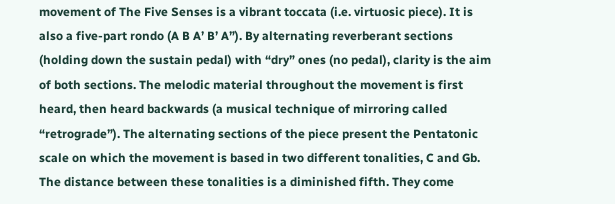movement of The Five Senses is a vibrant toccata (i.e. virtuosic piece). It is also a five-part rondo (A B A’ B’ A”). By alternating reverberant sections (holding down the sustain pedal) with “dry” ones (no pedal), clarity is the aim of both sections. The melodic material throughout the movement is first heard, then heard backwards (a musical technique of mirroring called “retrograde”). The alternating sections of the piece present the Pentatonic scale on which the movement is based in two different tonalities, C and Gb. The distance between these tonalities is a diminished fifth. They come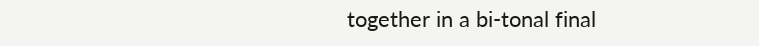together in a bi-tonal final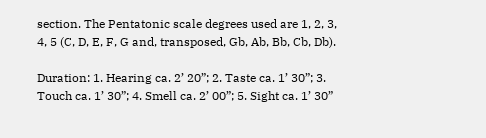section. The Pentatonic scale degrees used are 1, 2, 3, 4, 5 (C, D, E, F, G and, transposed, Gb, Ab, Bb, Cb, Db).

Duration: 1. Hearing ca. 2’ 20”; 2. Taste ca. 1’ 30”; 3. Touch ca. 1’ 30”; 4. Smell ca. 2’ 00”; 5. Sight ca. 1’ 30”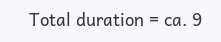Total duration = ca. 9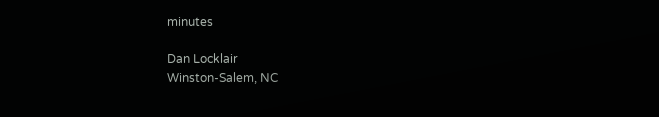minutes

Dan Locklair
Winston-Salem, NC